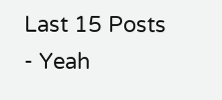Last 15 Posts
- Yeah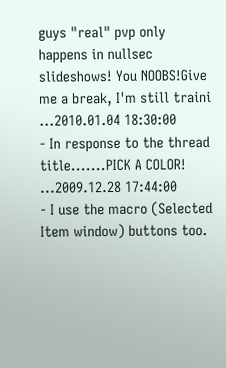guys "real" pvp only happens in nullsec slideshows! You NOOBS!Give me a break, I'm still traini ...2010.01.04 18:30:00
- In response to the thread title.......PICK A COLOR! ...2009.12.28 17:44:00
- I use the macro (Selected Item window) buttons too.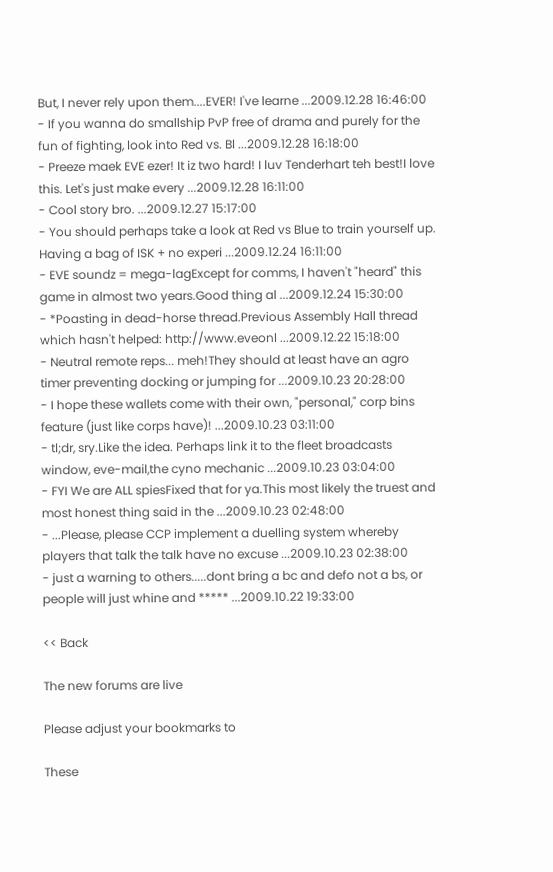But, I never rely upon them....EVER! I've learne ...2009.12.28 16:46:00
- If you wanna do smallship PvP free of drama and purely for the fun of fighting, look into Red vs. Bl ...2009.12.28 16:18:00
- Preeze maek EVE ezer! It iz two hard! I luv Tenderhart teh best!I love this. Let's just make every ...2009.12.28 16:11:00
- Cool story bro. ...2009.12.27 15:17:00
- You should perhaps take a look at Red vs Blue to train yourself up. Having a bag of ISK + no experi ...2009.12.24 16:11:00
- EVE soundz = mega-lagExcept for comms, I haven't "heard" this game in almost two years.Good thing al ...2009.12.24 15:30:00
- *Poasting in dead-horse thread.Previous Assembly Hall thread which hasn't helped: http://www.eveonl ...2009.12.22 15:18:00
- Neutral remote reps... meh!They should at least have an agro timer preventing docking or jumping for ...2009.10.23 20:28:00
- I hope these wallets come with their own, "personal," corp bins feature (just like corps have)! ...2009.10.23 03:11:00
- tl;dr, sry.Like the idea. Perhaps link it to the fleet broadcasts window, eve-mail,the cyno mechanic ...2009.10.23 03:04:00
- FYI We are ALL spiesFixed that for ya.This most likely the truest and most honest thing said in the ...2009.10.23 02:48:00
- ...Please, please CCP implement a duelling system whereby players that talk the talk have no excuse ...2009.10.23 02:38:00
- just a warning to others.....dont bring a bc and defo not a bs, or people will just whine and ***** ...2009.10.22 19:33:00

<< Back

The new forums are live

Please adjust your bookmarks to

These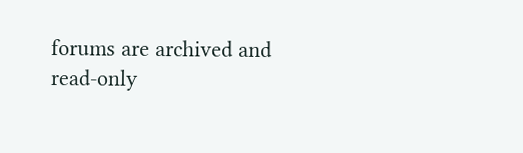forums are archived and read-only